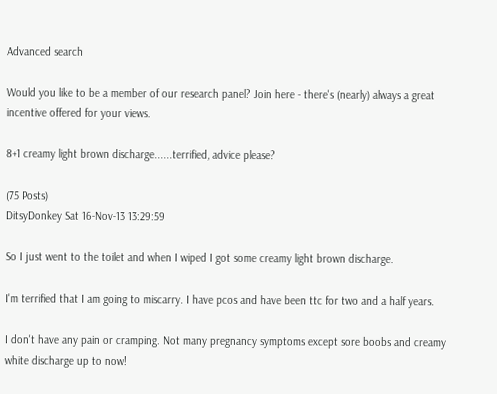Advanced search

Would you like to be a member of our research panel? Join here - there's (nearly) always a great incentive offered for your views.

8+1 creamy light brown discharge......terrified, advice please?

(75 Posts)
DitsyDonkey Sat 16-Nov-13 13:29:59

So I just went to the toilet and when I wiped I got some creamy light brown discharge.

I'm terrified that I am going to miscarry. I have pcos and have been ttc for two and a half years.

I don't have any pain or cramping. Not many pregnancy symptoms except sore boobs and creamy white discharge up to now!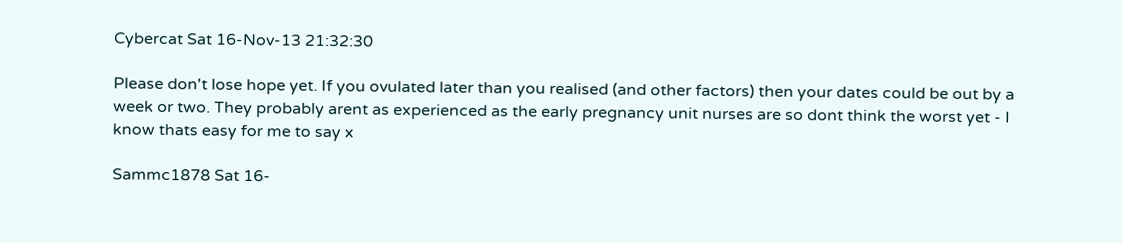Cybercat Sat 16-Nov-13 21:32:30

Please don't lose hope yet. If you ovulated later than you realised (and other factors) then your dates could be out by a week or two. They probably arent as experienced as the early pregnancy unit nurses are so dont think the worst yet - I know thats easy for me to say x

Sammc1878 Sat 16-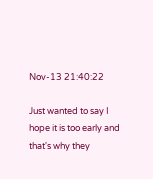Nov-13 21:40:22

Just wanted to say I hope it is too early and that's why they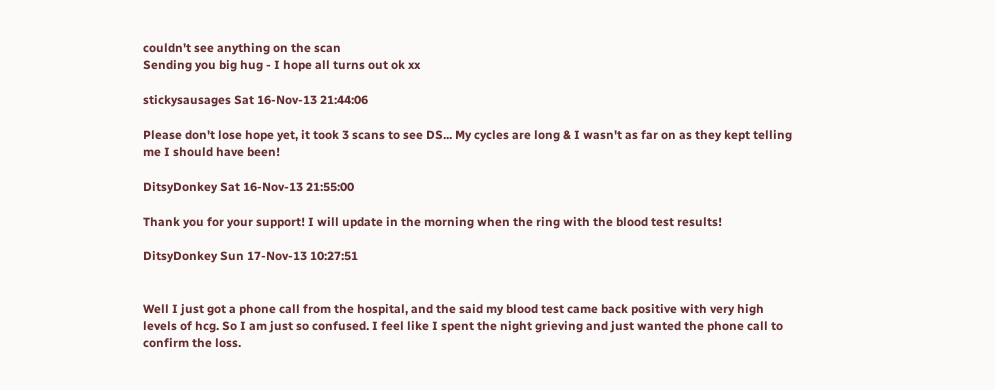couldn't see anything on the scan
Sending you big hug - I hope all turns out ok xx

stickysausages Sat 16-Nov-13 21:44:06

Please don't lose hope yet, it took 3 scans to see DS... My cycles are long & I wasn't as far on as they kept telling me I should have been!

DitsyDonkey Sat 16-Nov-13 21:55:00

Thank you for your support! I will update in the morning when the ring with the blood test results!

DitsyDonkey Sun 17-Nov-13 10:27:51


Well I just got a phone call from the hospital, and the said my blood test came back positive with very high levels of hcg. So I am just so confused. I feel like I spent the night grieving and just wanted the phone call to confirm the loss.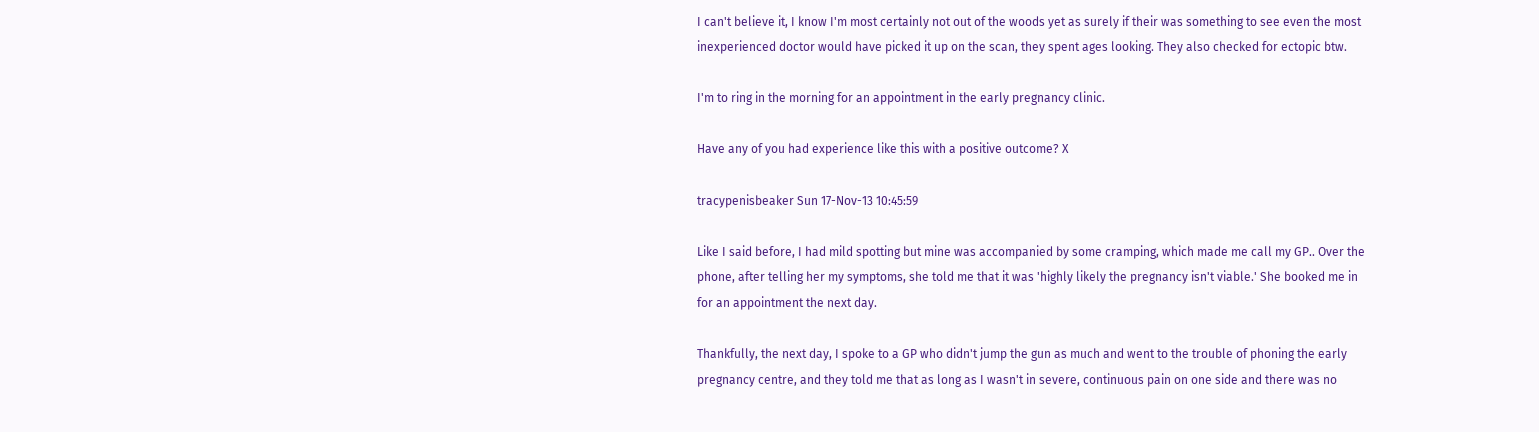I can't believe it, I know I'm most certainly not out of the woods yet as surely if their was something to see even the most inexperienced doctor would have picked it up on the scan, they spent ages looking. They also checked for ectopic btw.

I'm to ring in the morning for an appointment in the early pregnancy clinic.

Have any of you had experience like this with a positive outcome? X

tracypenisbeaker Sun 17-Nov-13 10:45:59

Like I said before, I had mild spotting but mine was accompanied by some cramping, which made me call my GP.. Over the phone, after telling her my symptoms, she told me that it was 'highly likely the pregnancy isn't viable.' She booked me in for an appointment the next day.

Thankfully, the next day, I spoke to a GP who didn't jump the gun as much and went to the trouble of phoning the early pregnancy centre, and they told me that as long as I wasn't in severe, continuous pain on one side and there was no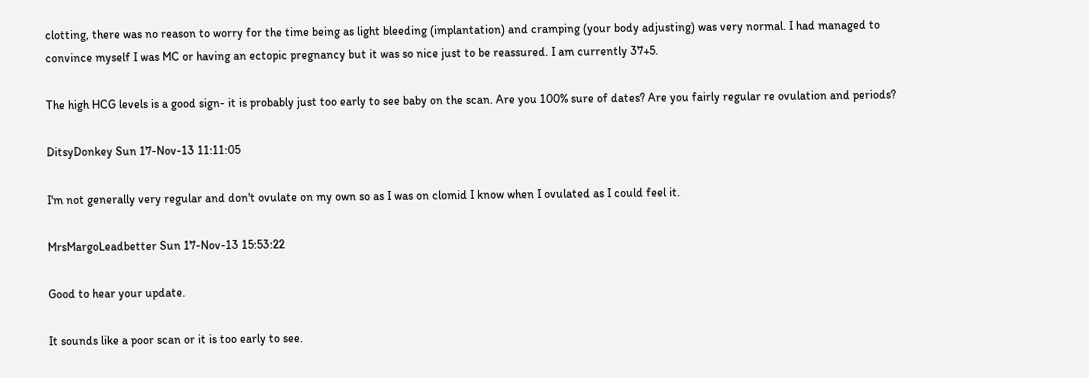clotting, there was no reason to worry for the time being as light bleeding (implantation) and cramping (your body adjusting) was very normal. I had managed to convince myself I was MC or having an ectopic pregnancy but it was so nice just to be reassured. I am currently 37+5.

The high HCG levels is a good sign- it is probably just too early to see baby on the scan. Are you 100% sure of dates? Are you fairly regular re ovulation and periods?

DitsyDonkey Sun 17-Nov-13 11:11:05

I'm not generally very regular and don't ovulate on my own so as I was on clomid I know when I ovulated as I could feel it.

MrsMargoLeadbetter Sun 17-Nov-13 15:53:22

Good to hear your update.

It sounds like a poor scan or it is too early to see.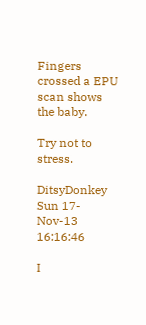Fingers crossed a EPU scan shows the baby.

Try not to stress.

DitsyDonkey Sun 17-Nov-13 16:16:46

I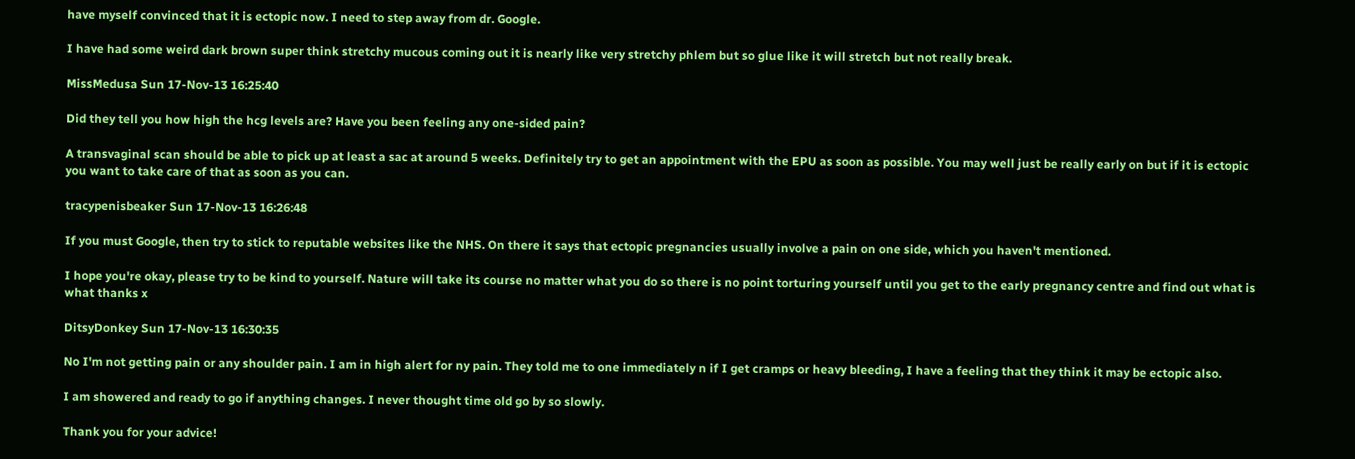have myself convinced that it is ectopic now. I need to step away from dr. Google.

I have had some weird dark brown super think stretchy mucous coming out it is nearly like very stretchy phlem but so glue like it will stretch but not really break.

MissMedusa Sun 17-Nov-13 16:25:40

Did they tell you how high the hcg levels are? Have you been feeling any one-sided pain?

A transvaginal scan should be able to pick up at least a sac at around 5 weeks. Definitely try to get an appointment with the EPU as soon as possible. You may well just be really early on but if it is ectopic you want to take care of that as soon as you can.

tracypenisbeaker Sun 17-Nov-13 16:26:48

If you must Google, then try to stick to reputable websites like the NHS. On there it says that ectopic pregnancies usually involve a pain on one side, which you haven't mentioned.

I hope you're okay, please try to be kind to yourself. Nature will take its course no matter what you do so there is no point torturing yourself until you get to the early pregnancy centre and find out what is what thanks x

DitsyDonkey Sun 17-Nov-13 16:30:35

No I'm not getting pain or any shoulder pain. I am in high alert for ny pain. They told me to one immediately n if I get cramps or heavy bleeding, I have a feeling that they think it may be ectopic also.

I am showered and ready to go if anything changes. I never thought time old go by so slowly.

Thank you for your advice!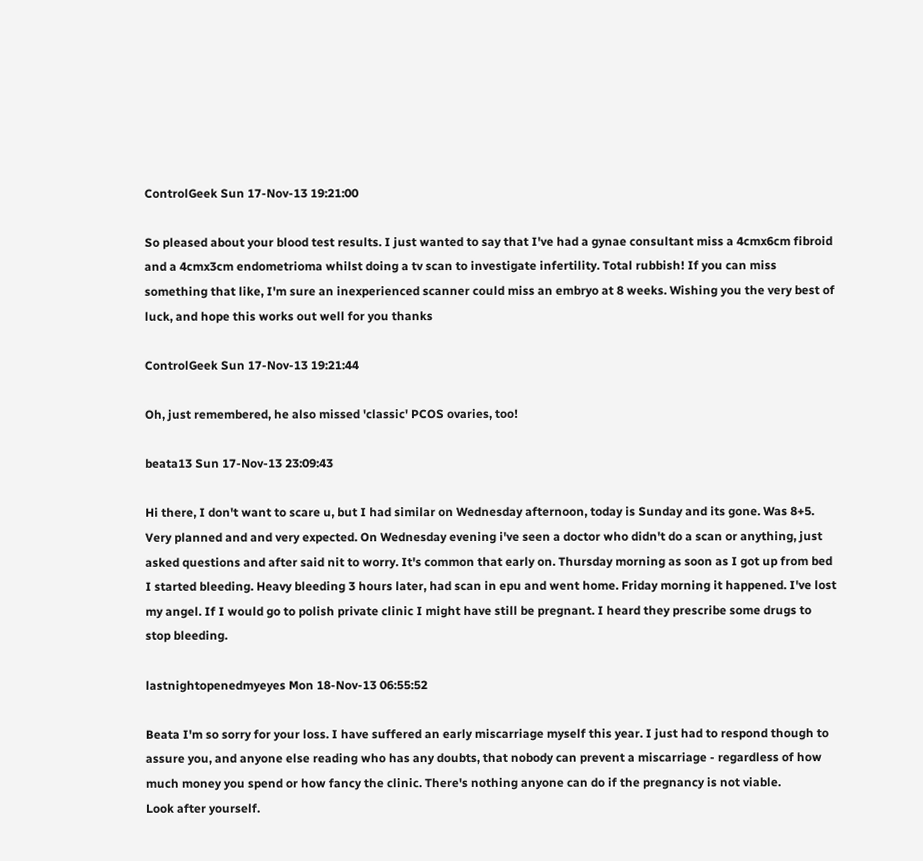ControlGeek Sun 17-Nov-13 19:21:00

So pleased about your blood test results. I just wanted to say that I've had a gynae consultant miss a 4cmx6cm fibroid and a 4cmx3cm endometrioma whilst doing a tv scan to investigate infertility. Total rubbish! If you can miss something that like, I'm sure an inexperienced scanner could miss an embryo at 8 weeks. Wishing you the very best of luck, and hope this works out well for you thanks

ControlGeek Sun 17-Nov-13 19:21:44

Oh, just remembered, he also missed 'classic' PCOS ovaries, too!

beata13 Sun 17-Nov-13 23:09:43

Hi there, I don't want to scare u, but I had similar on Wednesday afternoon, today is Sunday and its gone. Was 8+5. Very planned and and very expected. On Wednesday evening i've seen a doctor who didn't do a scan or anything, just asked questions and after said nit to worry. It's common that early on. Thursday morning as soon as I got up from bed I started bleeding. Heavy bleeding 3 hours later, had scan in epu and went home. Friday morning it happened. I've lost my angel. If I would go to polish private clinic I might have still be pregnant. I heard they prescribe some drugs to stop bleeding.

lastnightopenedmyeyes Mon 18-Nov-13 06:55:52

Beata I'm so sorry for your loss. I have suffered an early miscarriage myself this year. I just had to respond though to assure you, and anyone else reading who has any doubts, that nobody can prevent a miscarriage - regardless of how much money you spend or how fancy the clinic. There's nothing anyone can do if the pregnancy is not viable.
Look after yourself.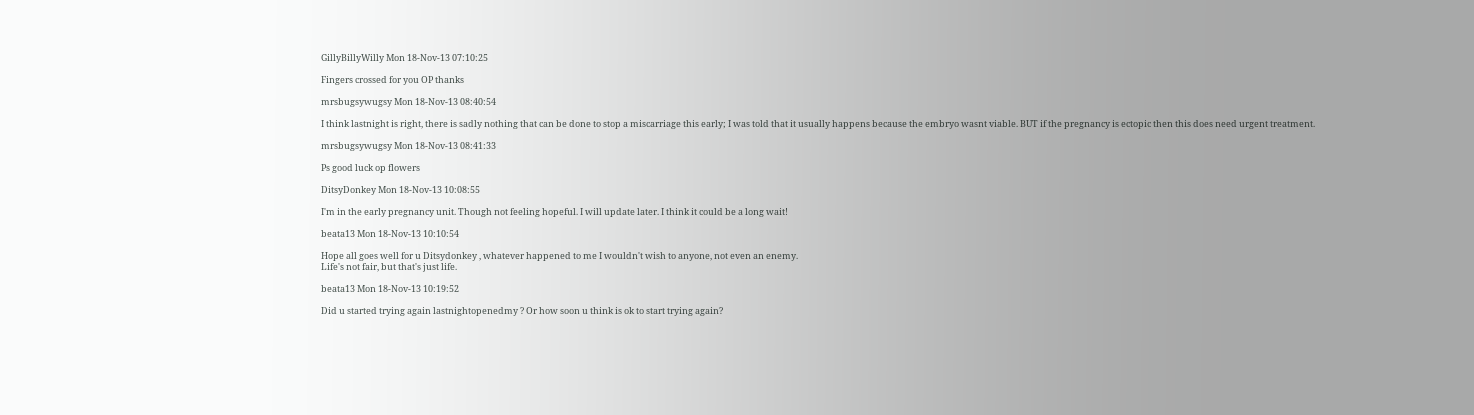GillyBillyWilly Mon 18-Nov-13 07:10:25

Fingers crossed for you OP thanks

mrsbugsywugsy Mon 18-Nov-13 08:40:54

I think lastnight is right, there is sadly nothing that can be done to stop a miscarriage this early; I was told that it usually happens because the embryo wasnt viable. BUT if the pregnancy is ectopic then this does need urgent treatment.

mrsbugsywugsy Mon 18-Nov-13 08:41:33

Ps good luck op flowers

DitsyDonkey Mon 18-Nov-13 10:08:55

I'm in the early pregnancy unit. Though not feeling hopeful. I will update later. I think it could be a long wait!

beata13 Mon 18-Nov-13 10:10:54

Hope all goes well for u Ditsydonkey , whatever happened to me I wouldn't wish to anyone, not even an enemy.
Life's not fair, but that's just life.

beata13 Mon 18-Nov-13 10:19:52

Did u started trying again lastnightopenedmy ? Or how soon u think is ok to start trying again?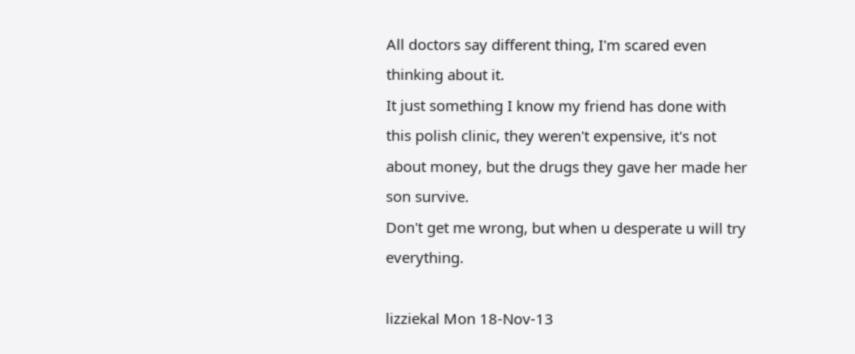All doctors say different thing, I'm scared even thinking about it.
It just something I know my friend has done with this polish clinic, they weren't expensive, it's not about money, but the drugs they gave her made her son survive.
Don't get me wrong, but when u desperate u will try everything.

lizziekal Mon 18-Nov-13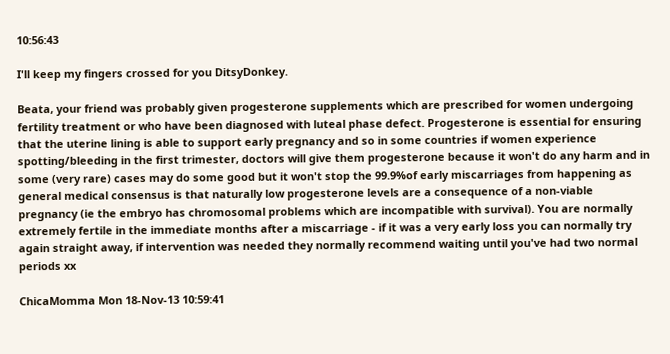10:56:43

I'll keep my fingers crossed for you DitsyDonkey.

Beata, your friend was probably given progesterone supplements which are prescribed for women undergoing fertility treatment or who have been diagnosed with luteal phase defect. Progesterone is essential for ensuring that the uterine lining is able to support early pregnancy and so in some countries if women experience spotting/bleeding in the first trimester, doctors will give them progesterone because it won't do any harm and in some (very rare) cases may do some good but it won't stop the 99.9%of early miscarriages from happening as general medical consensus is that naturally low progesterone levels are a consequence of a non-viable pregnancy (ie the embryo has chromosomal problems which are incompatible with survival). You are normally extremely fertile in the immediate months after a miscarriage - if it was a very early loss you can normally try again straight away, if intervention was needed they normally recommend waiting until you've had two normal periods xx

ChicaMomma Mon 18-Nov-13 10:59:41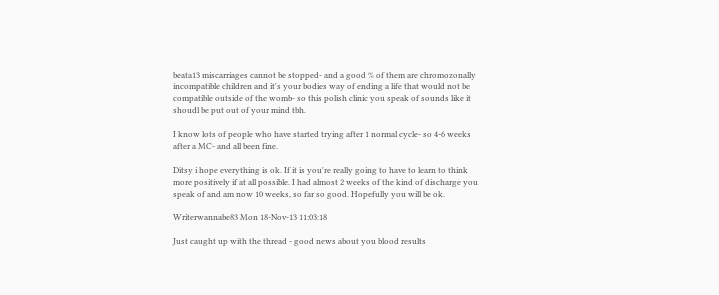beata13 miscarriages cannot be stopped- and a good % of them are chromozonally incompatible children and it's your bodies way of ending a life that would not be compatible outside of the womb- so this polish clinic you speak of sounds like it shoudl be put out of your mind tbh.

I know lots of people who have started trying after 1 normal cycle- so 4-6 weeks after a MC- and all been fine.

Ditsy i hope everything is ok. If it is you're really going to have to learn to think more positively if at all possible. I had almost 2 weeks of the kind of discharge you speak of and am now 10 weeks, so far so good. Hopefully you will be ok.

Writerwannabe83 Mon 18-Nov-13 11:03:18

Just caught up with the thread - good news about you blood results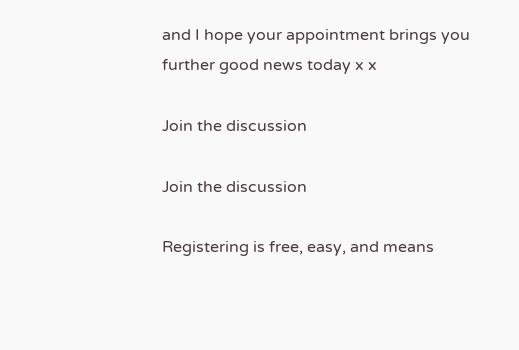and I hope your appointment brings you further good news today x x

Join the discussion

Join the discussion

Registering is free, easy, and means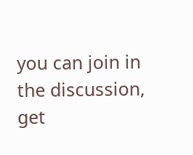you can join in the discussion, get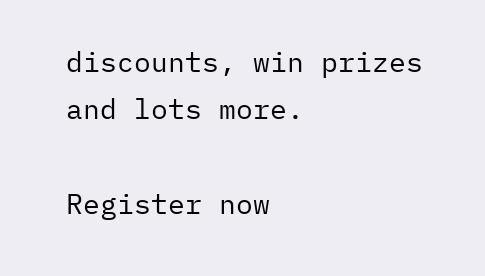discounts, win prizes and lots more.

Register now